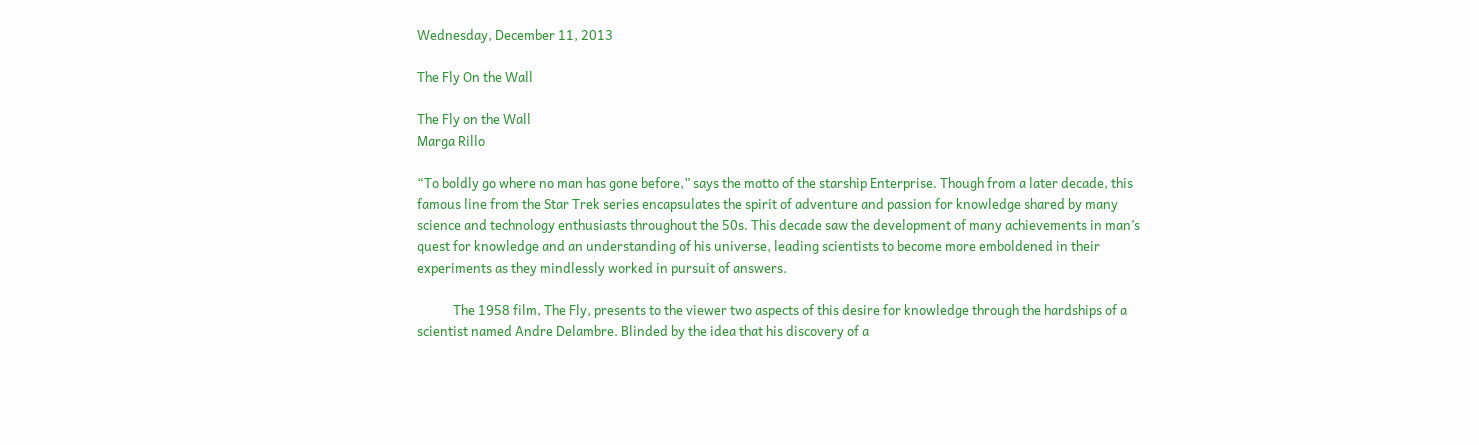Wednesday, December 11, 2013

The Fly On the Wall

The Fly on the Wall
Marga Rillo

“To boldly go where no man has gone before,” says the motto of the starship Enterprise. Though from a later decade, this famous line from the Star Trek series encapsulates the spirit of adventure and passion for knowledge shared by many science and technology enthusiasts throughout the 50s. This decade saw the development of many achievements in man’s quest for knowledge and an understanding of his universe, leading scientists to become more emboldened in their experiments as they mindlessly worked in pursuit of answers.

            The 1958 film, The Fly, presents to the viewer two aspects of this desire for knowledge through the hardships of a scientist named Andre Delambre. Blinded by the idea that his discovery of a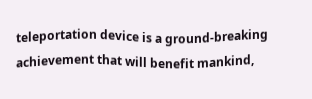teleportation device is a ground-breaking achievement that will benefit mankind,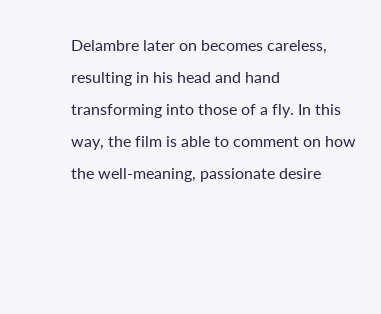Delambre later on becomes careless, resulting in his head and hand transforming into those of a fly. In this way, the film is able to comment on how the well-meaning, passionate desire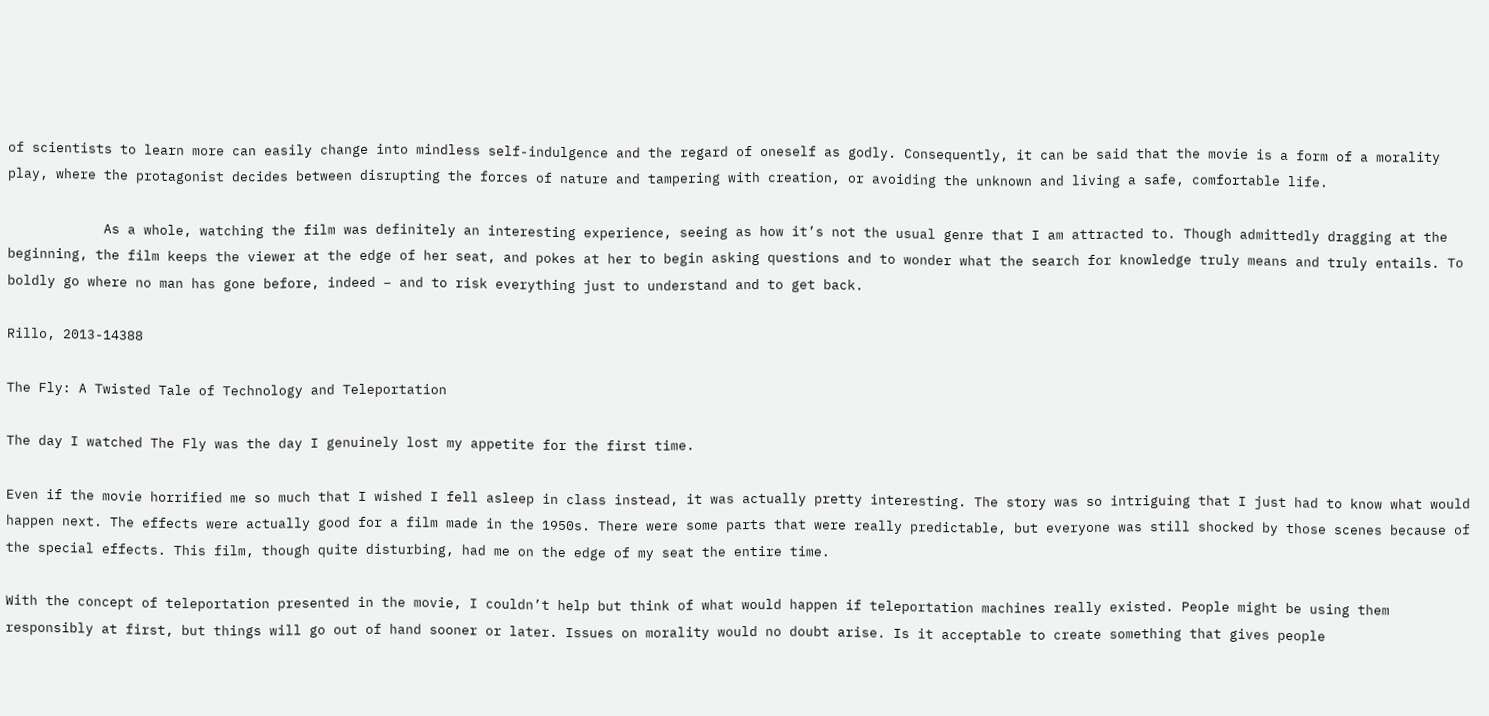of scientists to learn more can easily change into mindless self-indulgence and the regard of oneself as godly. Consequently, it can be said that the movie is a form of a morality play, where the protagonist decides between disrupting the forces of nature and tampering with creation, or avoiding the unknown and living a safe, comfortable life.

            As a whole, watching the film was definitely an interesting experience, seeing as how it’s not the usual genre that I am attracted to. Though admittedly dragging at the beginning, the film keeps the viewer at the edge of her seat, and pokes at her to begin asking questions and to wonder what the search for knowledge truly means and truly entails. To boldly go where no man has gone before, indeed – and to risk everything just to understand and to get back.

Rillo, 2013-14388

The Fly: A Twisted Tale of Technology and Teleportation

The day I watched The Fly was the day I genuinely lost my appetite for the first time.

Even if the movie horrified me so much that I wished I fell asleep in class instead, it was actually pretty interesting. The story was so intriguing that I just had to know what would happen next. The effects were actually good for a film made in the 1950s. There were some parts that were really predictable, but everyone was still shocked by those scenes because of the special effects. This film, though quite disturbing, had me on the edge of my seat the entire time.

With the concept of teleportation presented in the movie, I couldn’t help but think of what would happen if teleportation machines really existed. People might be using them responsibly at first, but things will go out of hand sooner or later. Issues on morality would no doubt arise. Is it acceptable to create something that gives people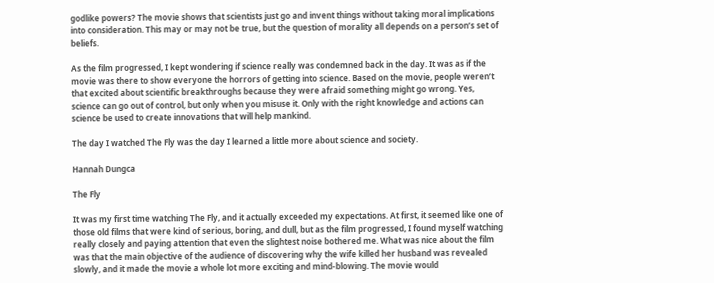godlike powers? The movie shows that scientists just go and invent things without taking moral implications into consideration. This may or may not be true, but the question of morality all depends on a person’s set of beliefs.

As the film progressed, I kept wondering if science really was condemned back in the day. It was as if the movie was there to show everyone the horrors of getting into science. Based on the movie, people weren’t that excited about scientific breakthroughs because they were afraid something might go wrong. Yes, science can go out of control, but only when you misuse it. Only with the right knowledge and actions can science be used to create innovations that will help mankind.

The day I watched The Fly was the day I learned a little more about science and society.

Hannah Dungca

The Fly

It was my first time watching The Fly, and it actually exceeded my expectations. At first, it seemed like one of those old films that were kind of serious, boring, and dull, but as the film progressed, I found myself watching really closely and paying attention that even the slightest noise bothered me. What was nice about the film was that the main objective of the audience of discovering why the wife killed her husband was revealed slowly, and it made the movie a whole lot more exciting and mind-blowing. The movie would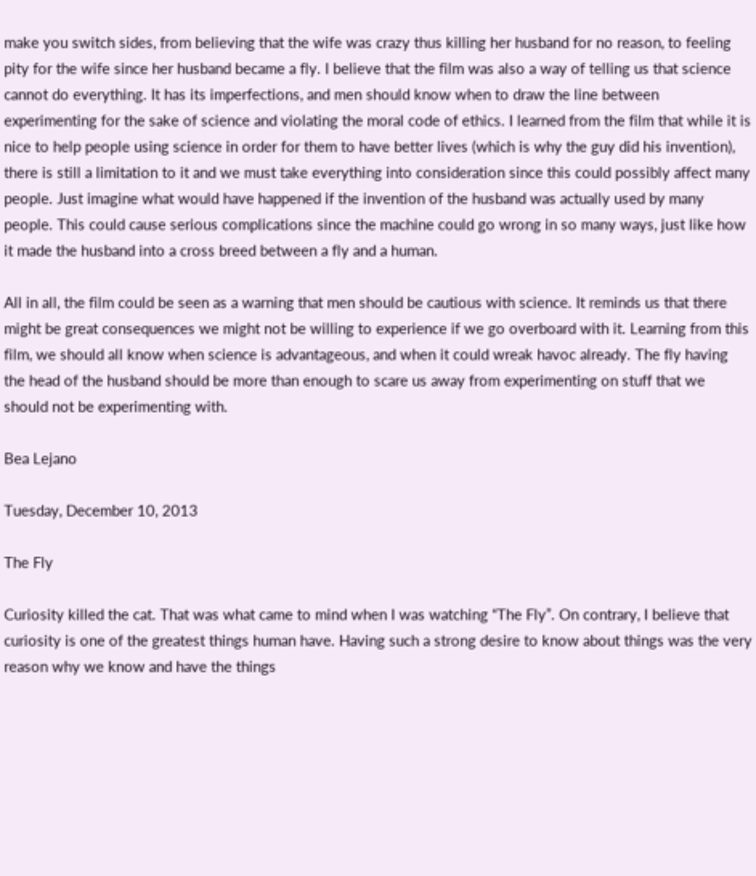make you switch sides, from believing that the wife was crazy thus killing her husband for no reason, to feeling pity for the wife since her husband became a fly. I believe that the film was also a way of telling us that science cannot do everything. It has its imperfections, and men should know when to draw the line between experimenting for the sake of science and violating the moral code of ethics. I learned from the film that while it is nice to help people using science in order for them to have better lives (which is why the guy did his invention), there is still a limitation to it and we must take everything into consideration since this could possibly affect many people. Just imagine what would have happened if the invention of the husband was actually used by many people. This could cause serious complications since the machine could go wrong in so many ways, just like how it made the husband into a cross breed between a fly and a human.

All in all, the film could be seen as a warning that men should be cautious with science. It reminds us that there might be great consequences we might not be willing to experience if we go overboard with it. Learning from this film, we should all know when science is advantageous, and when it could wreak havoc already. The fly having the head of the husband should be more than enough to scare us away from experimenting on stuff that we should not be experimenting with.

Bea Lejano

Tuesday, December 10, 2013

The Fly

Curiosity killed the cat. That was what came to mind when I was watching “The Fly”. On contrary, I believe that curiosity is one of the greatest things human have. Having such a strong desire to know about things was the very reason why we know and have the things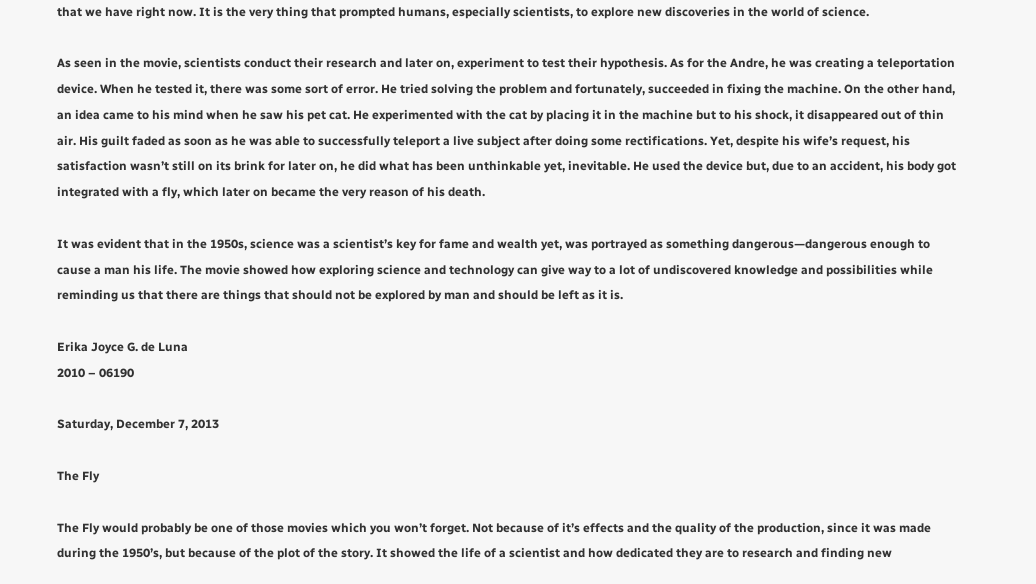that we have right now. It is the very thing that prompted humans, especially scientists, to explore new discoveries in the world of science.

As seen in the movie, scientists conduct their research and later on, experiment to test their hypothesis. As for the Andre, he was creating a teleportation device. When he tested it, there was some sort of error. He tried solving the problem and fortunately, succeeded in fixing the machine. On the other hand, an idea came to his mind when he saw his pet cat. He experimented with the cat by placing it in the machine but to his shock, it disappeared out of thin air. His guilt faded as soon as he was able to successfully teleport a live subject after doing some rectifications. Yet, despite his wife’s request, his satisfaction wasn’t still on its brink for later on, he did what has been unthinkable yet, inevitable. He used the device but, due to an accident, his body got integrated with a fly, which later on became the very reason of his death.

It was evident that in the 1950s, science was a scientist’s key for fame and wealth yet, was portrayed as something dangerous—dangerous enough to cause a man his life. The movie showed how exploring science and technology can give way to a lot of undiscovered knowledge and possibilities while reminding us that there are things that should not be explored by man and should be left as it is.

Erika Joyce G. de Luna
2010 – 06190

Saturday, December 7, 2013

The Fly

The Fly would probably be one of those movies which you won’t forget. Not because of it’s effects and the quality of the production, since it was made during the 1950’s, but because of the plot of the story. It showed the life of a scientist and how dedicated they are to research and finding new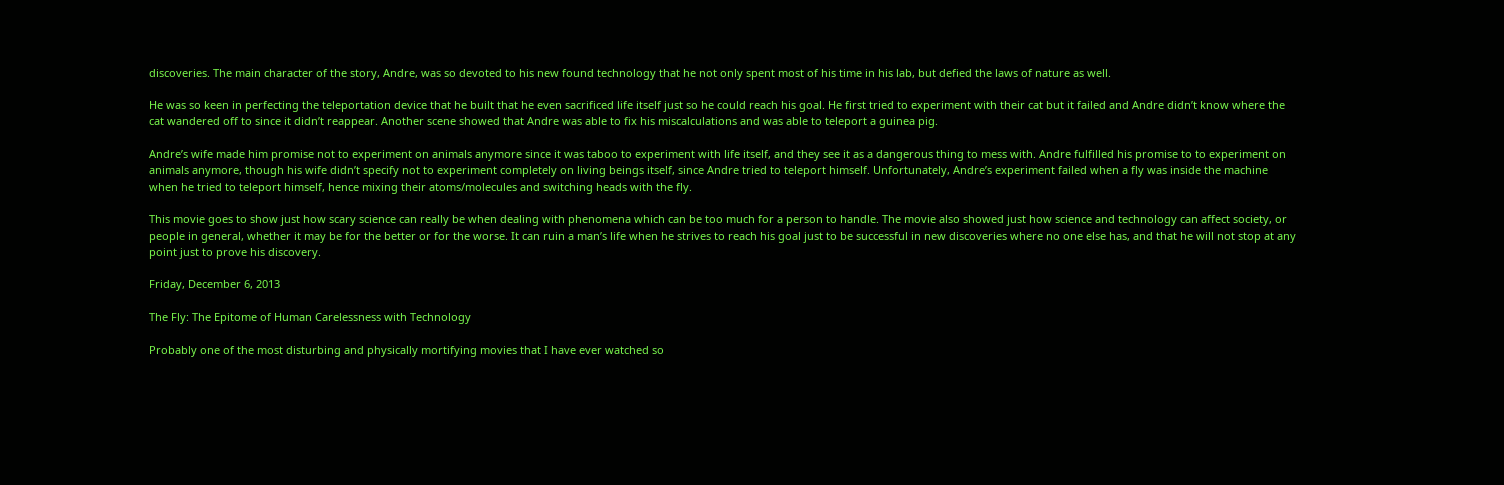discoveries. The main character of the story, Andre, was so devoted to his new found technology that he not only spent most of his time in his lab, but defied the laws of nature as well.

He was so keen in perfecting the teleportation device that he built that he even sacrificed life itself just so he could reach his goal. He first tried to experiment with their cat but it failed and Andre didn’t know where the cat wandered off to since it didn’t reappear. Another scene showed that Andre was able to fix his miscalculations and was able to teleport a guinea pig.

Andre’s wife made him promise not to experiment on animals anymore since it was taboo to experiment with life itself, and they see it as a dangerous thing to mess with. Andre fulfilled his promise to to experiment on animals anymore, though his wife didn’t specify not to experiment completely on living beings itself, since Andre tried to teleport himself. Unfortunately, Andre’s experiment failed when a fly was inside the machine when he tried to teleport himself, hence mixing their atoms/molecules and switching heads with the fly.

This movie goes to show just how scary science can really be when dealing with phenomena which can be too much for a person to handle. The movie also showed just how science and technology can affect society, or people in general, whether it may be for the better or for the worse. It can ruin a man’s life when he strives to reach his goal just to be successful in new discoveries where no one else has, and that he will not stop at any point just to prove his discovery.

Friday, December 6, 2013

The Fly: The Epitome of Human Carelessness with Technology

Probably one of the most disturbing and physically mortifying movies that I have ever watched so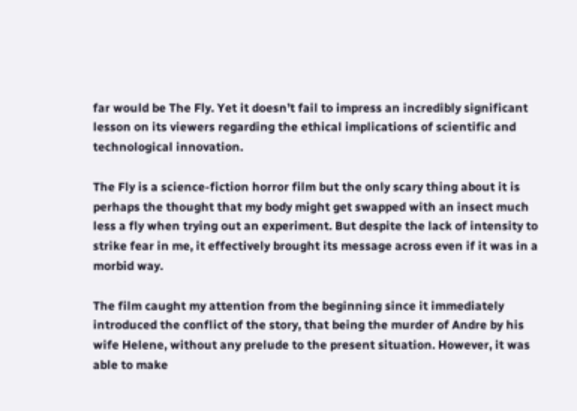far would be The Fly. Yet it doesn’t fail to impress an incredibly significant lesson on its viewers regarding the ethical implications of scientific and technological innovation.

The Fly is a science-fiction horror film but the only scary thing about it is perhaps the thought that my body might get swapped with an insect much less a fly when trying out an experiment. But despite the lack of intensity to strike fear in me, it effectively brought its message across even if it was in a morbid way.

The film caught my attention from the beginning since it immediately introduced the conflict of the story, that being the murder of Andre by his wife Helene, without any prelude to the present situation. However, it was able to make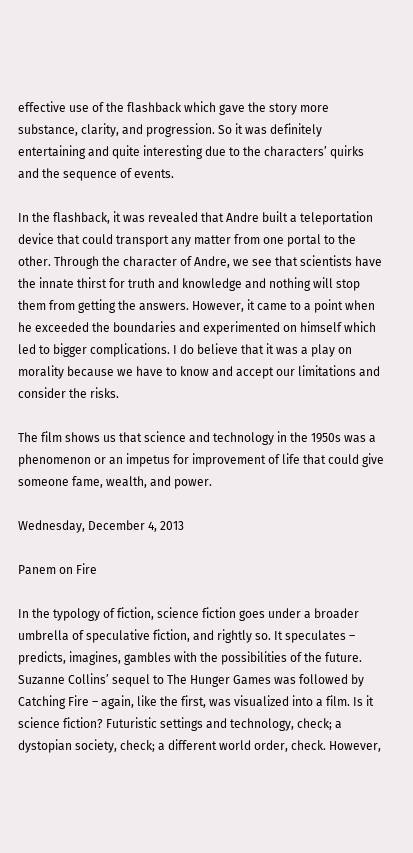effective use of the flashback which gave the story more substance, clarity, and progression. So it was definitely entertaining and quite interesting due to the characters’ quirks and the sequence of events.

In the flashback, it was revealed that Andre built a teleportation device that could transport any matter from one portal to the other. Through the character of Andre, we see that scientists have the innate thirst for truth and knowledge and nothing will stop them from getting the answers. However, it came to a point when he exceeded the boundaries and experimented on himself which led to bigger complications. I do believe that it was a play on morality because we have to know and accept our limitations and consider the risks.

The film shows us that science and technology in the 1950s was a phenomenon or an impetus for improvement of life that could give someone fame, wealth, and power.

Wednesday, December 4, 2013

Panem on Fire

In the typology of fiction, science fiction goes under a broader umbrella of speculative fiction, and rightly so. It speculates – predicts, imagines, gambles with the possibilities of the future. Suzanne Collins’ sequel to The Hunger Games was followed by Catching Fire – again, like the first, was visualized into a film. Is it science fiction? Futuristic settings and technology, check; a dystopian society, check; a different world order, check. However,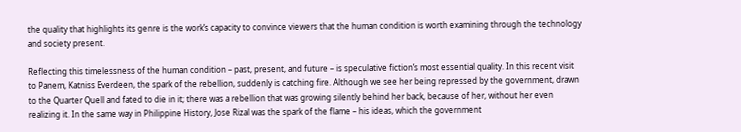the quality that highlights its genre is the work’s capacity to convince viewers that the human condition is worth examining through the technology and society present.

Reflecting this timelessness of the human condition – past, present, and future – is speculative fiction’s most essential quality. In this recent visit to Panem, Katniss Everdeen, the spark of the rebellion, suddenly is catching fire. Although we see her being repressed by the government, drawn to the Quarter Quell and fated to die in it; there was a rebellion that was growing silently behind her back, because of her, without her even realizing it. In the same way in Philippine History, Jose Rizal was the spark of the flame – his ideas, which the government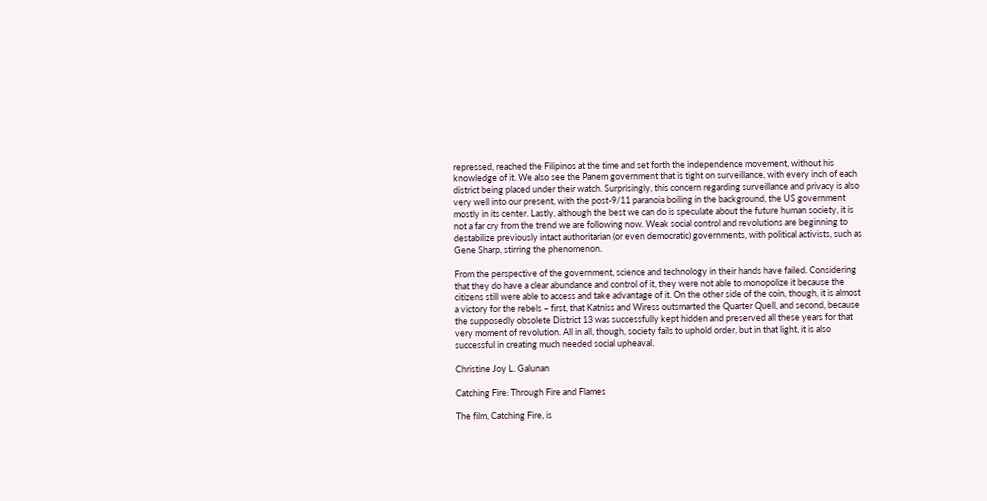repressed, reached the Filipinos at the time and set forth the independence movement, without his knowledge of it. We also see the Panem government that is tight on surveillance, with every inch of each district being placed under their watch. Surprisingly, this concern regarding surveillance and privacy is also very well into our present, with the post-9/11 paranoia boiling in the background, the US government mostly in its center. Lastly, although the best we can do is speculate about the future human society, it is not a far cry from the trend we are following now. Weak social control and revolutions are beginning to destabilize previously intact authoritarian (or even democratic) governments, with political activists, such as Gene Sharp, stirring the phenomenon.

From the perspective of the government, science and technology in their hands have failed. Considering that they do have a clear abundance and control of it, they were not able to monopolize it because the citizens still were able to access and take advantage of it. On the other side of the coin, though, it is almost a victory for the rebels – first, that Katniss and Wiress outsmarted the Quarter Quell, and second, because the supposedly obsolete District 13 was successfully kept hidden and preserved all these years for that very moment of revolution. All in all, though, society fails to uphold order, but in that light, it is also successful in creating much needed social upheaval.

Christine Joy L. Galunan

Catching Fire: Through Fire and Flames

The film, Catching Fire, is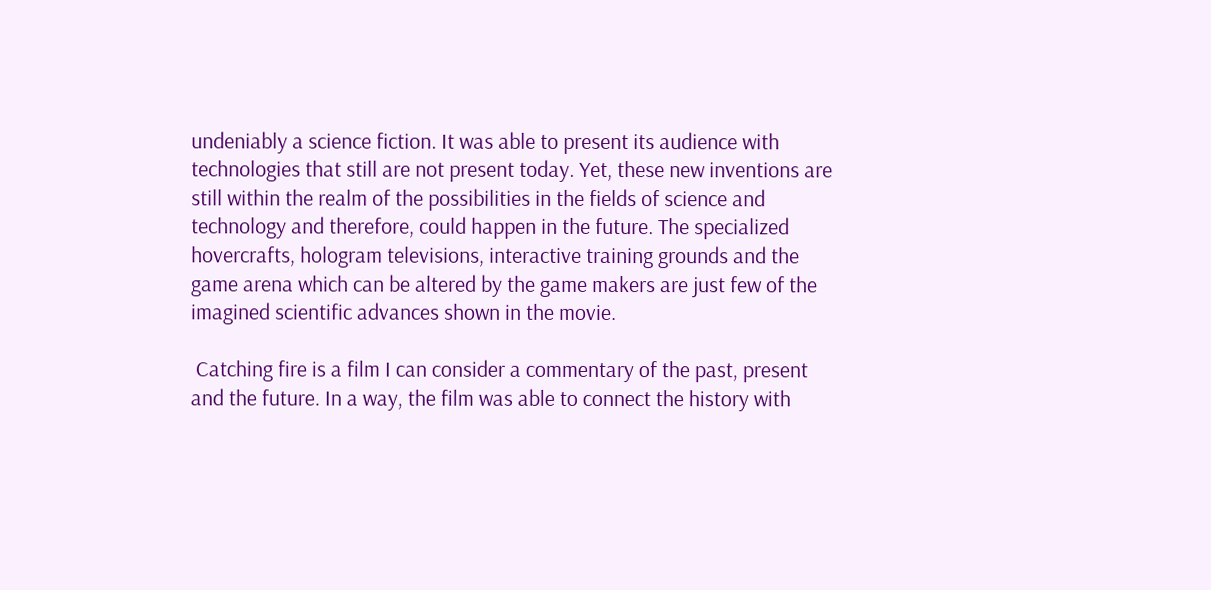undeniably a science fiction. It was able to present its audience with technologies that still are not present today. Yet, these new inventions are still within the realm of the possibilities in the fields of science and technology and therefore, could happen in the future. The specialized hovercrafts, hologram televisions, interactive training grounds and the game arena which can be altered by the game makers are just few of the imagined scientific advances shown in the movie.

 Catching fire is a film I can consider a commentary of the past, present and the future. In a way, the film was able to connect the history with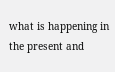what is happening in the present and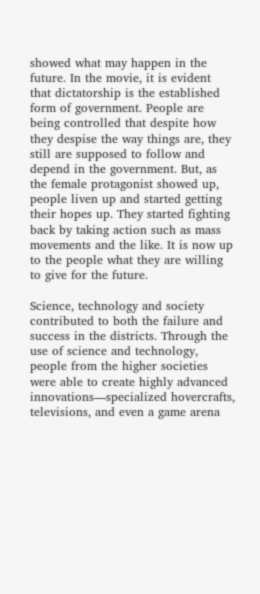showed what may happen in the future. In the movie, it is evident that dictatorship is the established form of government. People are being controlled that despite how they despise the way things are, they still are supposed to follow and depend in the government. But, as the female protagonist showed up, people liven up and started getting their hopes up. They started fighting back by taking action such as mass movements and the like. It is now up to the people what they are willing to give for the future.

Science, technology and society contributed to both the failure and success in the districts. Through the use of science and technology, people from the higher societies were able to create highly advanced innovations—specialized hovercrafts, televisions, and even a game arena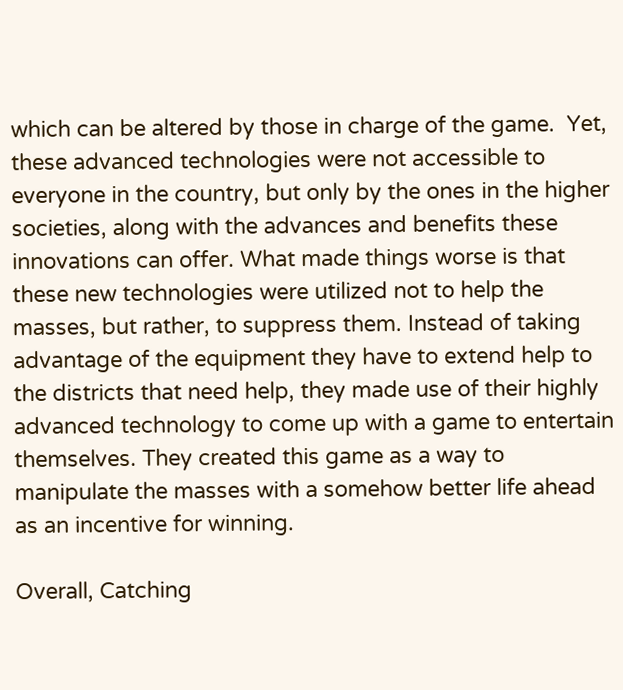which can be altered by those in charge of the game.  Yet, these advanced technologies were not accessible to everyone in the country, but only by the ones in the higher societies, along with the advances and benefits these innovations can offer. What made things worse is that these new technologies were utilized not to help the masses, but rather, to suppress them. Instead of taking advantage of the equipment they have to extend help to the districts that need help, they made use of their highly advanced technology to come up with a game to entertain themselves. They created this game as a way to manipulate the masses with a somehow better life ahead as an incentive for winning.

Overall, Catching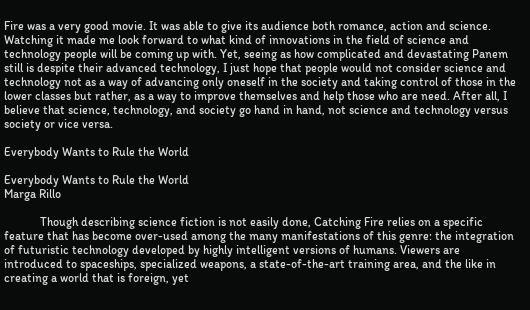Fire was a very good movie. It was able to give its audience both romance, action and science. Watching it made me look forward to what kind of innovations in the field of science and technology people will be coming up with. Yet, seeing as how complicated and devastating Panem still is despite their advanced technology, I just hope that people would not consider science and technology not as a way of advancing only oneself in the society and taking control of those in the lower classes but rather, as a way to improve themselves and help those who are need. After all, I believe that science, technology, and society go hand in hand, not science and technology versus society or vice versa.

Everybody Wants to Rule the World

Everybody Wants to Rule the World
Marga Rillo

            Though describing science fiction is not easily done, Catching Fire relies on a specific feature that has become over-used among the many manifestations of this genre: the integration of futuristic technology developed by highly intelligent versions of humans. Viewers are introduced to spaceships, specialized weapons, a state-of-the-art training area, and the like in creating a world that is foreign, yet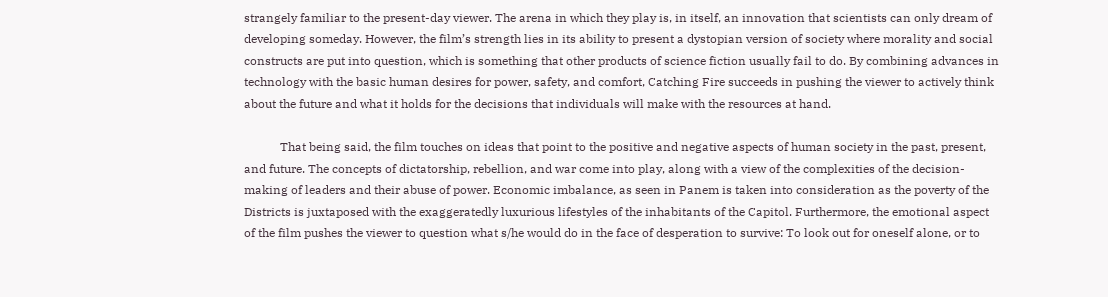strangely familiar to the present-day viewer. The arena in which they play is, in itself, an innovation that scientists can only dream of developing someday. However, the film’s strength lies in its ability to present a dystopian version of society where morality and social constructs are put into question, which is something that other products of science fiction usually fail to do. By combining advances in technology with the basic human desires for power, safety, and comfort, Catching Fire succeeds in pushing the viewer to actively think about the future and what it holds for the decisions that individuals will make with the resources at hand.

            That being said, the film touches on ideas that point to the positive and negative aspects of human society in the past, present, and future. The concepts of dictatorship, rebellion, and war come into play, along with a view of the complexities of the decision-making of leaders and their abuse of power. Economic imbalance, as seen in Panem is taken into consideration as the poverty of the Districts is juxtaposed with the exaggeratedly luxurious lifestyles of the inhabitants of the Capitol. Furthermore, the emotional aspect of the film pushes the viewer to question what s/he would do in the face of desperation to survive: To look out for oneself alone, or to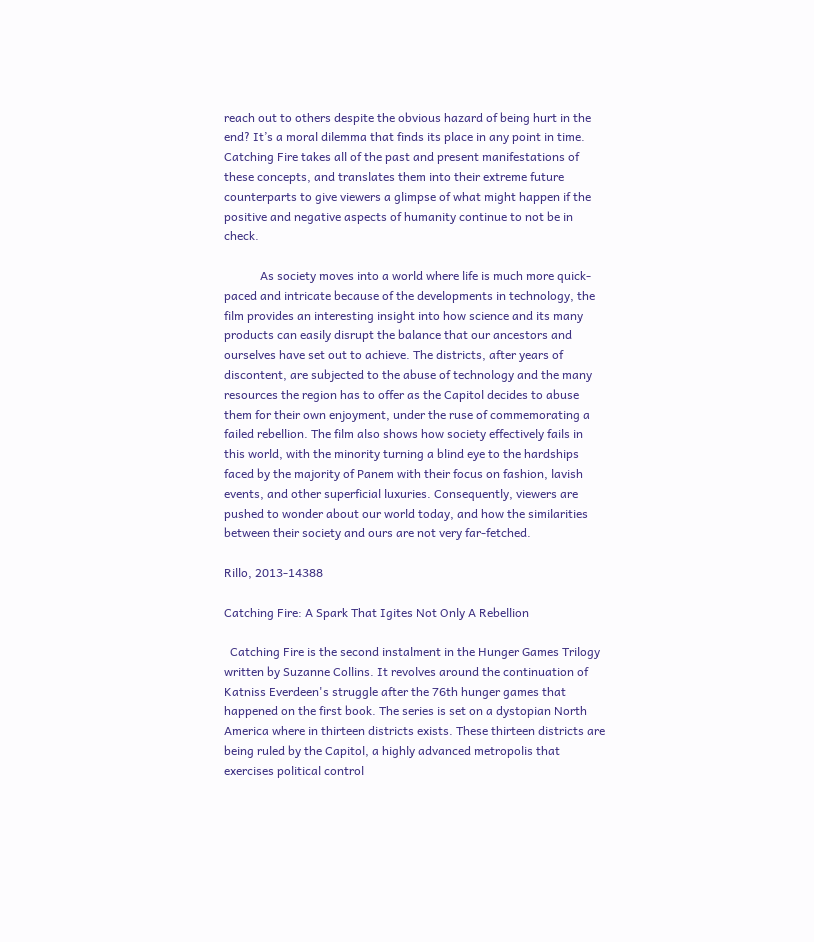reach out to others despite the obvious hazard of being hurt in the end? It’s a moral dilemma that finds its place in any point in time. Catching Fire takes all of the past and present manifestations of these concepts, and translates them into their extreme future counterparts to give viewers a glimpse of what might happen if the positive and negative aspects of humanity continue to not be in check.

            As society moves into a world where life is much more quick-paced and intricate because of the developments in technology, the film provides an interesting insight into how science and its many products can easily disrupt the balance that our ancestors and ourselves have set out to achieve. The districts, after years of discontent, are subjected to the abuse of technology and the many resources the region has to offer as the Capitol decides to abuse them for their own enjoyment, under the ruse of commemorating a failed rebellion. The film also shows how society effectively fails in this world, with the minority turning a blind eye to the hardships faced by the majority of Panem with their focus on fashion, lavish events, and other superficial luxuries. Consequently, viewers are pushed to wonder about our world today, and how the similarities between their society and ours are not very far-fetched.

Rillo, 2013-14388

Catching Fire: A Spark That Igites Not Only A Rebellion

  Catching Fire is the second instalment in the Hunger Games Trilogy written by Suzanne Collins. It revolves around the continuation of Katniss Everdeen's struggle after the 76th hunger games that happened on the first book. The series is set on a dystopian North America where in thirteen districts exists. These thirteen districts are being ruled by the Capitol, a highly advanced metropolis that exercises political control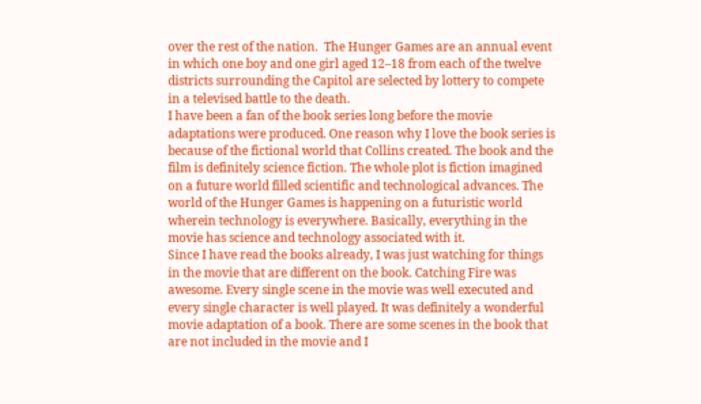over the rest of the nation.  The Hunger Games are an annual event in which one boy and one girl aged 12–18 from each of the twelve districts surrounding the Capitol are selected by lottery to compete in a televised battle to the death.
I have been a fan of the book series long before the movie adaptations were produced. One reason why I love the book series is because of the fictional world that Collins created. The book and the film is definitely science fiction. The whole plot is fiction imagined on a future world filled scientific and technological advances. The world of the Hunger Games is happening on a futuristic world wherein technology is everywhere. Basically, everything in the movie has science and technology associated with it.
Since I have read the books already, I was just watching for things in the movie that are different on the book. Catching Fire was awesome. Every single scene in the movie was well executed and every single character is well played. It was definitely a wonderful movie adaptation of a book. There are some scenes in the book that are not included in the movie and I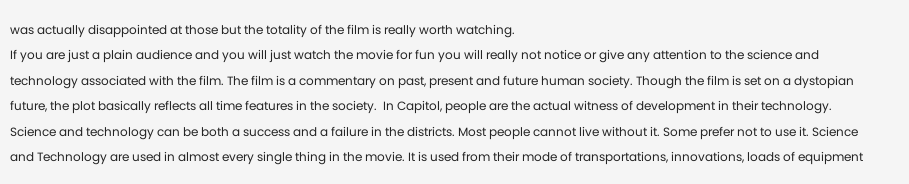was actually disappointed at those but the totality of the film is really worth watching.
If you are just a plain audience and you will just watch the movie for fun you will really not notice or give any attention to the science and technology associated with the film. The film is a commentary on past, present and future human society. Though the film is set on a dystopian future, the plot basically reflects all time features in the society.  In Capitol, people are the actual witness of development in their technology.
Science and technology can be both a success and a failure in the districts. Most people cannot live without it. Some prefer not to use it. Science and Technology are used in almost every single thing in the movie. It is used from their mode of transportations, innovations, loads of equipment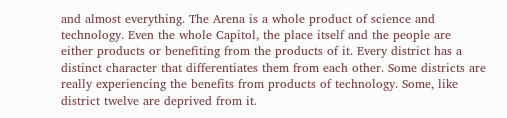and almost everything. The Arena is a whole product of science and technology. Even the whole Capitol, the place itself and the people are either products or benefiting from the products of it. Every district has a distinct character that differentiates them from each other. Some districts are really experiencing the benefits from products of technology. Some, like district twelve are deprived from it.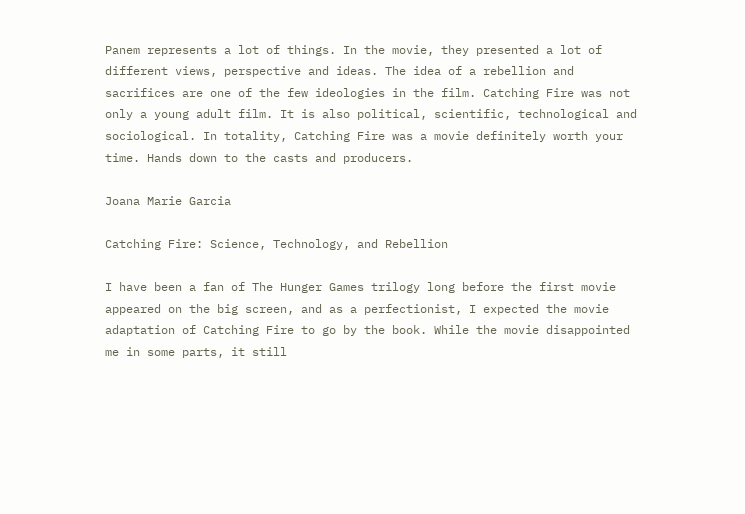Panem represents a lot of things. In the movie, they presented a lot of different views, perspective and ideas. The idea of a rebellion and sacrifices are one of the few ideologies in the film. Catching Fire was not only a young adult film. It is also political, scientific, technological and sociological. In totality, Catching Fire was a movie definitely worth your time. Hands down to the casts and producers.

Joana Marie Garcia

Catching Fire: Science, Technology, and Rebellion

I have been a fan of The Hunger Games trilogy long before the first movie appeared on the big screen, and as a perfectionist, I expected the movie adaptation of Catching Fire to go by the book. While the movie disappointed me in some parts, it still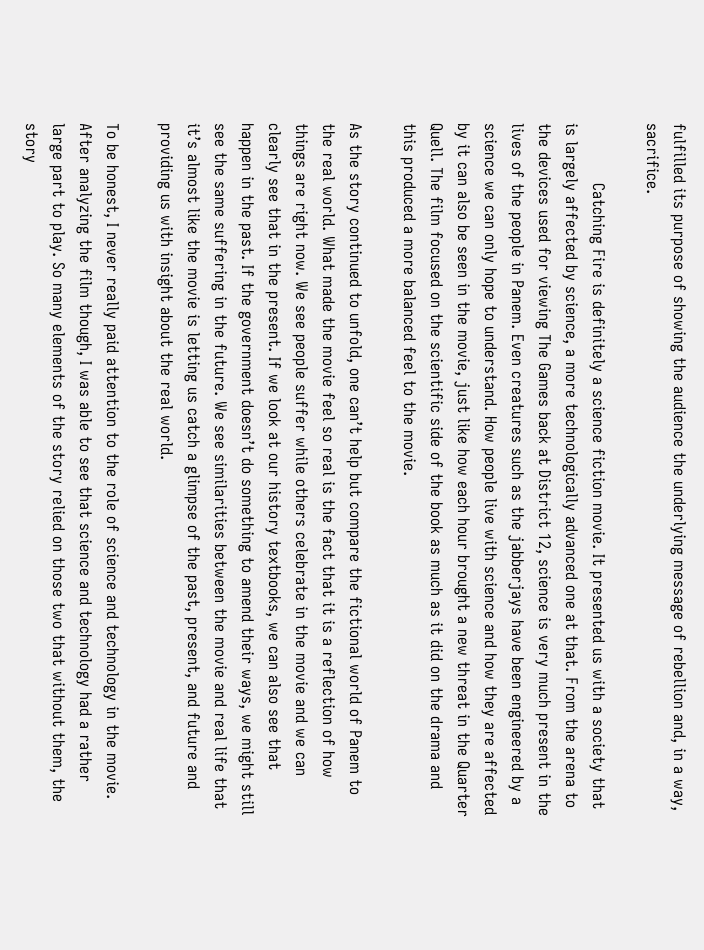fulfilled its purpose of showing the audience the underlying message of rebellion and, in a way, sacrifice.

            Catching Fire is definitely a science fiction movie. It presented us with a society that is largely affected by science, a more technologically advanced one at that. From the arena to the devices used for viewing The Games back at District 12, science is very much present in the lives of the people in Panem. Even creatures such as the jabberjays have been engineered by a science we can only hope to understand. How people live with science and how they are affected by it can also be seen in the movie, just like how each hour brought a new threat in the Quarter Quell. The film focused on the scientific side of the book as much as it did on the drama and this produced a more balanced feel to the movie.

As the story continued to unfold, one can’t help but compare the fictional world of Panem to the real world. What made the movie feel so real is the fact that it is a reflection of how things are right now. We see people suffer while others celebrate in the movie and we can clearly see that in the present. If we look at our history textbooks, we can also see that happen in the past. If the government doesn’t do something to amend their ways, we might still see the same suffering in the future. We see similarities between the movie and real life that it’s almost like the movie is letting us catch a glimpse of the past, present, and future and providing us with insight about the real world.

To be honest, I never really paid attention to the role of science and technology in the movie. After analyzing the film though, I was able to see that science and technology had a rather large part to play. So many elements of the story relied on those two that without them, the story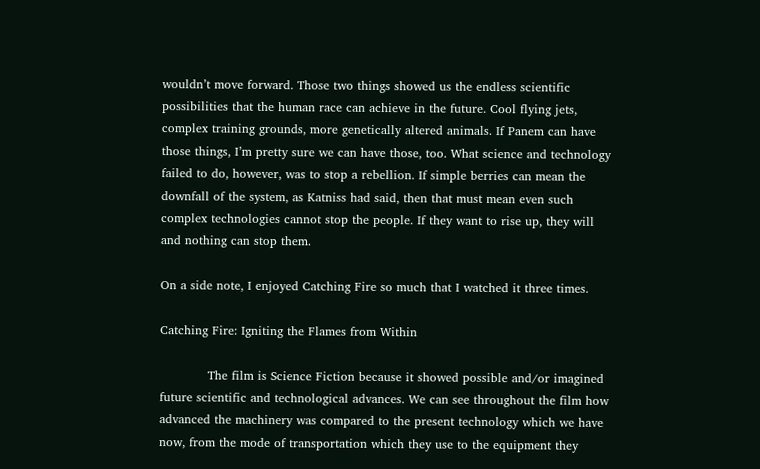wouldn’t move forward. Those two things showed us the endless scientific possibilities that the human race can achieve in the future. Cool flying jets, complex training grounds, more genetically altered animals. If Panem can have those things, I’m pretty sure we can have those, too. What science and technology failed to do, however, was to stop a rebellion. If simple berries can mean the downfall of the system, as Katniss had said, then that must mean even such complex technologies cannot stop the people. If they want to rise up, they will and nothing can stop them.

On a side note, I enjoyed Catching Fire so much that I watched it three times.

Catching Fire: Igniting the Flames from Within

            The film is Science Fiction because it showed possible and/or imagined future scientific and technological advances. We can see throughout the film how advanced the machinery was compared to the present technology which we have now, from the mode of transportation which they use to the equipment they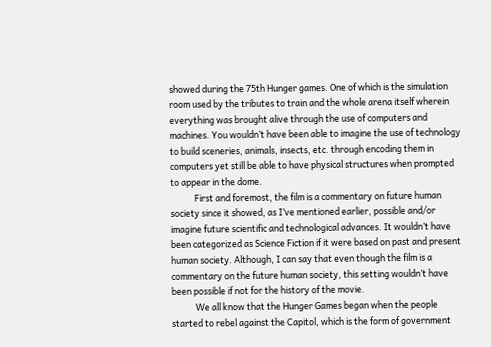showed during the 75th Hunger games. One of which is the simulation room used by the tributes to train and the whole arena itself wherein everything was brought alive through the use of computers and machines. You wouldn’t have been able to imagine the use of technology to build sceneries, animals, insects, etc. through encoding them in computers yet still be able to have physical structures when prompted to appear in the dome.
            First and foremost, the film is a commentary on future human society since it showed, as I’ve mentioned earlier, possible and/or imagine future scientific and technological advances. It wouldn’t have been categorized as Science Fiction if it were based on past and present human society. Although, I can say that even though the film is a commentary on the future human society, this setting wouldn’t have been possible if not for the history of the movie.
            We all know that the Hunger Games began when the people started to rebel against the Capitol, which is the form of government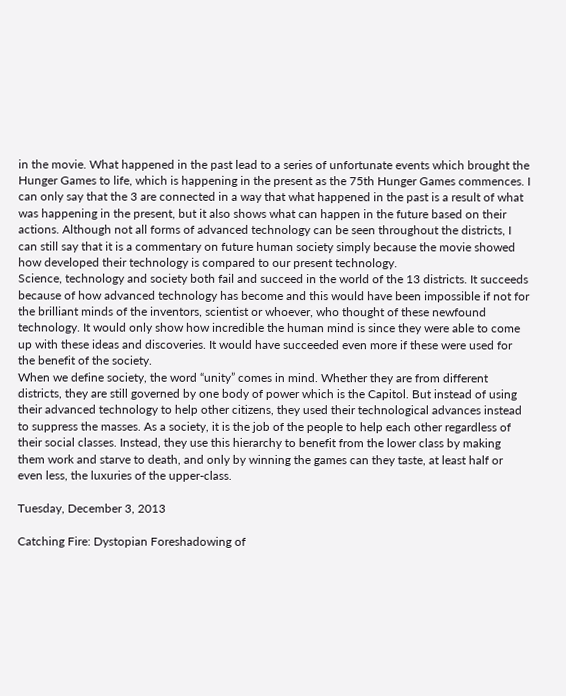in the movie. What happened in the past lead to a series of unfortunate events which brought the Hunger Games to life, which is happening in the present as the 75th Hunger Games commences. I can only say that the 3 are connected in a way that what happened in the past is a result of what was happening in the present, but it also shows what can happen in the future based on their actions. Although not all forms of advanced technology can be seen throughout the districts, I can still say that it is a commentary on future human society simply because the movie showed how developed their technology is compared to our present technology.
Science, technology and society both fail and succeed in the world of the 13 districts. It succeeds because of how advanced technology has become and this would have been impossible if not for the brilliant minds of the inventors, scientist or whoever, who thought of these newfound technology. It would only show how incredible the human mind is since they were able to come up with these ideas and discoveries. It would have succeeded even more if these were used for the benefit of the society.
When we define society, the word “unity” comes in mind. Whether they are from different districts, they are still governed by one body of power which is the Capitol. But instead of using their advanced technology to help other citizens, they used their technological advances instead to suppress the masses. As a society, it is the job of the people to help each other regardless of their social classes. Instead, they use this hierarchy to benefit from the lower class by making them work and starve to death, and only by winning the games can they taste, at least half or even less, the luxuries of the upper-class.

Tuesday, December 3, 2013

Catching Fire: Dystopian Foreshadowing of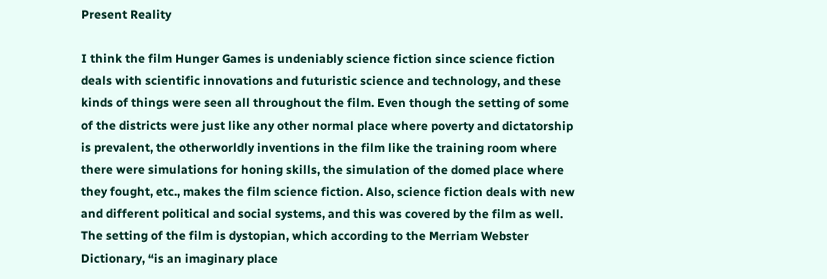Present Reality

I think the film Hunger Games is undeniably science fiction since science fiction deals with scientific innovations and futuristic science and technology, and these kinds of things were seen all throughout the film. Even though the setting of some of the districts were just like any other normal place where poverty and dictatorship is prevalent, the otherworldly inventions in the film like the training room where there were simulations for honing skills, the simulation of the domed place where they fought, etc., makes the film science fiction. Also, science fiction deals with new and different political and social systems, and this was covered by the film as well. The setting of the film is dystopian, which according to the Merriam Webster Dictionary, “is an imaginary place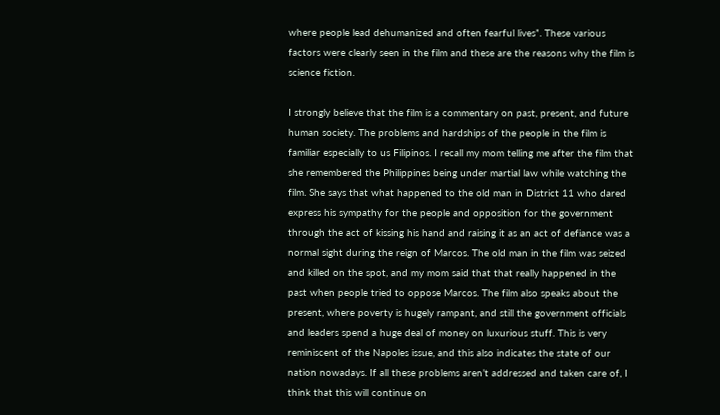where people lead dehumanized and often fearful lives”. These various factors were clearly seen in the film and these are the reasons why the film is science fiction.

I strongly believe that the film is a commentary on past, present, and future human society. The problems and hardships of the people in the film is familiar especially to us Filipinos. I recall my mom telling me after the film that she remembered the Philippines being under martial law while watching the film. She says that what happened to the old man in District 11 who dared express his sympathy for the people and opposition for the government through the act of kissing his hand and raising it as an act of defiance was a normal sight during the reign of Marcos. The old man in the film was seized and killed on the spot, and my mom said that that really happened in the past when people tried to oppose Marcos. The film also speaks about the present, where poverty is hugely rampant, and still the government officials and leaders spend a huge deal of money on luxurious stuff. This is very reminiscent of the Napoles issue, and this also indicates the state of our nation nowadays. If all these problems aren’t addressed and taken care of, I think that this will continue on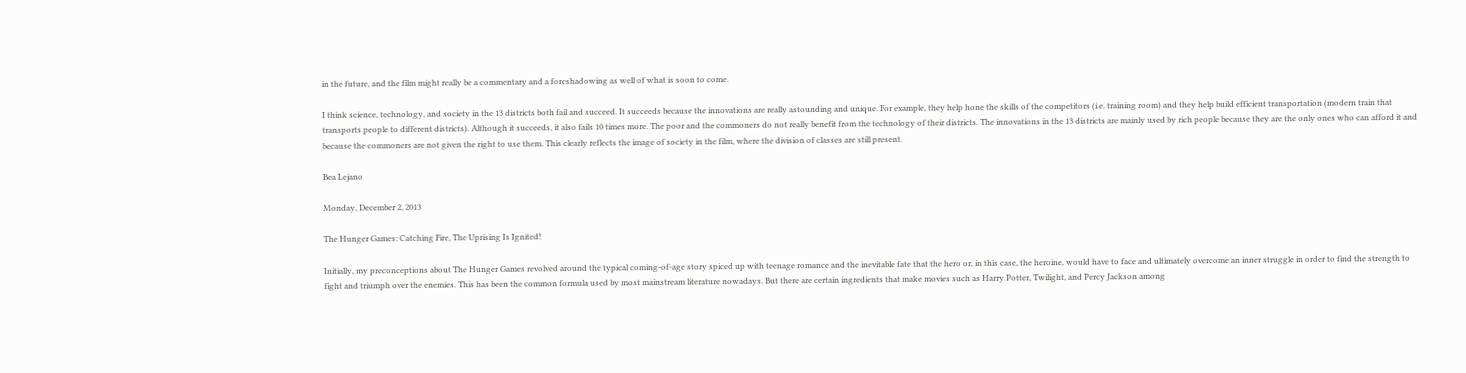in the future, and the film might really be a commentary and a foreshadowing as well of what is soon to come.

I think science, technology, and society in the 13 districts both fail and succeed. It succeeds because the innovations are really astounding and unique. For example, they help hone the skills of the competitors (i.e. training room) and they help build efficient transportation (modern train that transports people to different districts). Although it succeeds, it also fails 10 times more. The poor and the commoners do not really benefit from the technology of their districts. The innovations in the 13 districts are mainly used by rich people because they are the only ones who can afford it and because the commoners are not given the right to use them. This clearly reflects the image of society in the film, where the division of classes are still present.

Bea Lejano

Monday, December 2, 2013

The Hunger Games: Catching Fire, The Uprising Is Ignited!

Initially, my preconceptions about The Hunger Games revolved around the typical coming-of-age story spiced up with teenage romance and the inevitable fate that the hero or, in this case, the heroine, would have to face and ultimately overcome an inner struggle in order to find the strength to fight and triumph over the enemies. This has been the common formula used by most mainstream literature nowadays. But there are certain ingredients that make movies such as Harry Potter, Twilight, and Percy Jackson among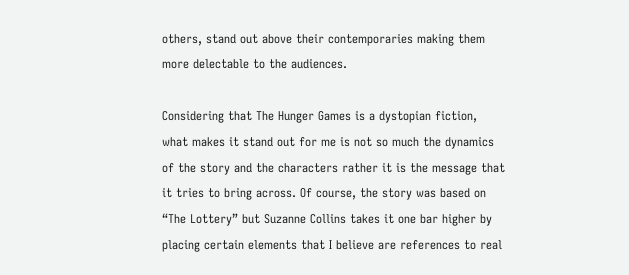others, stand out above their contemporaries making them more delectable to the audiences.

Considering that The Hunger Games is a dystopian fiction, what makes it stand out for me is not so much the dynamics of the story and the characters rather it is the message that it tries to bring across. Of course, the story was based on “The Lottery” but Suzanne Collins takes it one bar higher by placing certain elements that I believe are references to real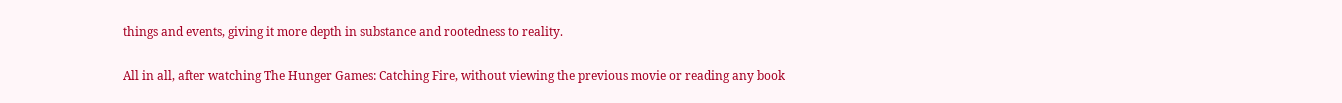things and events, giving it more depth in substance and rootedness to reality.

All in all, after watching The Hunger Games: Catching Fire, without viewing the previous movie or reading any book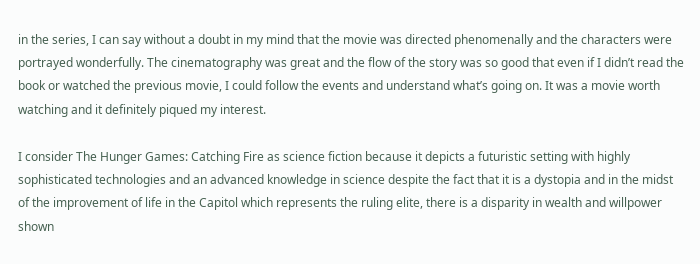in the series, I can say without a doubt in my mind that the movie was directed phenomenally and the characters were portrayed wonderfully. The cinematography was great and the flow of the story was so good that even if I didn’t read the book or watched the previous movie, I could follow the events and understand what’s going on. It was a movie worth watching and it definitely piqued my interest.

I consider The Hunger Games: Catching Fire as science fiction because it depicts a futuristic setting with highly sophisticated technologies and an advanced knowledge in science despite the fact that it is a dystopia and in the midst of the improvement of life in the Capitol which represents the ruling elite, there is a disparity in wealth and willpower shown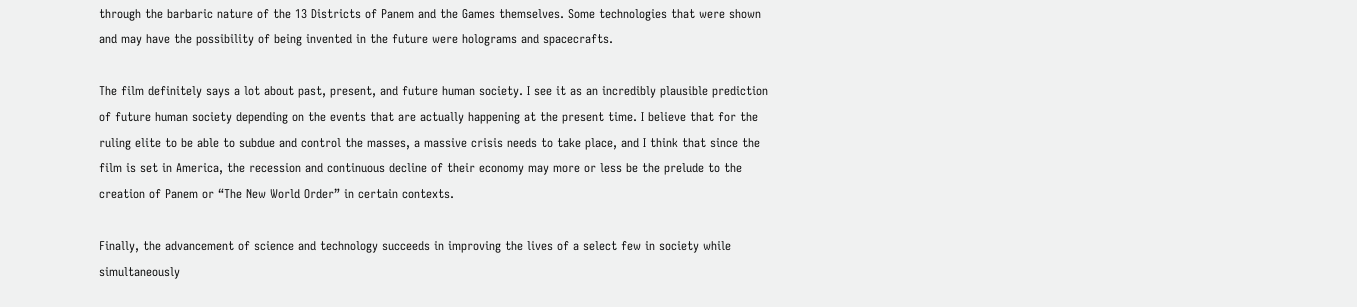through the barbaric nature of the 13 Districts of Panem and the Games themselves. Some technologies that were shown and may have the possibility of being invented in the future were holograms and spacecrafts.

The film definitely says a lot about past, present, and future human society. I see it as an incredibly plausible prediction of future human society depending on the events that are actually happening at the present time. I believe that for the ruling elite to be able to subdue and control the masses, a massive crisis needs to take place, and I think that since the film is set in America, the recession and continuous decline of their economy may more or less be the prelude to the creation of Panem or “The New World Order” in certain contexts.

Finally, the advancement of science and technology succeeds in improving the lives of a select few in society while simultaneously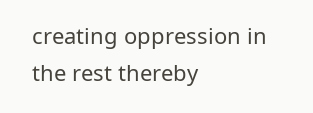creating oppression in the rest thereby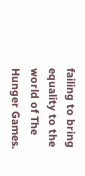failing to bring equality to the world of The Hunger Games.